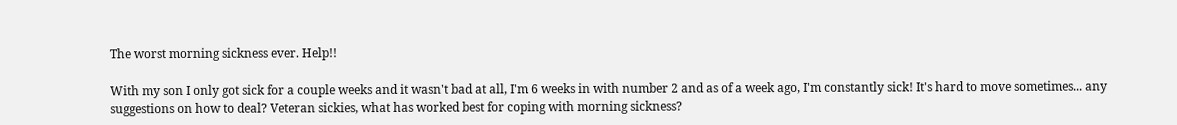The worst morning sickness ever. Help!!

With my son I only got sick for a couple weeks and it wasn't bad at all, I'm 6 weeks in with number 2 and as of a week ago, I'm constantly sick! It's hard to move sometimes... any suggestions on how to deal? Veteran sickies, what has worked best for coping with morning sickness?